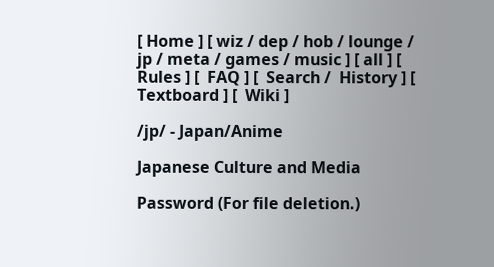[ Home ] [ wiz / dep / hob / lounge / jp / meta / games / music ] [ all ] [  Rules ] [  FAQ ] [  Search /  History ] [  Textboard ] [  Wiki ]

/jp/ - Japan/Anime

Japanese Culture and Media

Password (For file deletion.)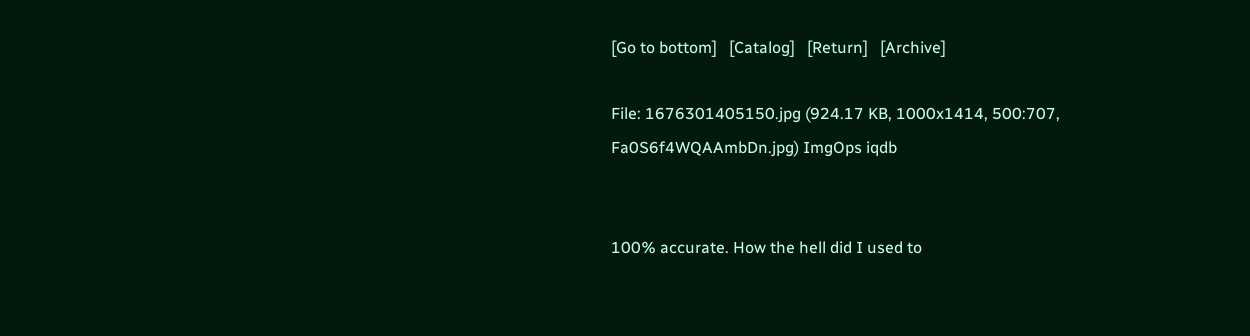[Go to bottom]   [Catalog]   [Return]   [Archive]

File: 1676301405150.jpg (924.17 KB, 1000x1414, 500:707, Fa0S6f4WQAAmbDn.jpg) ImgOps iqdb


100% accurate. How the hell did I used to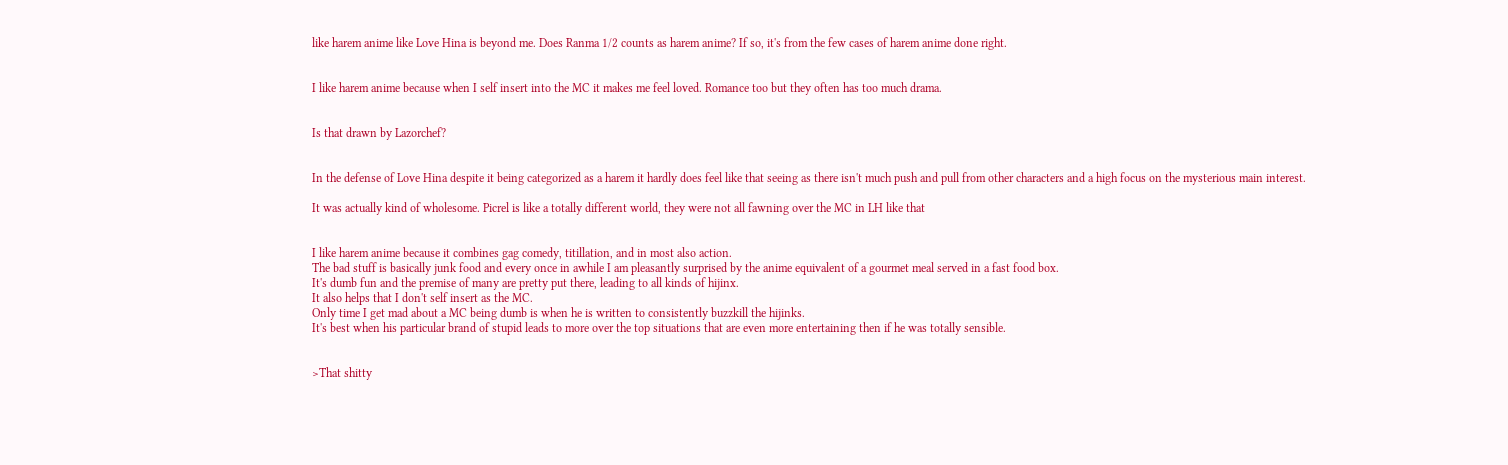like harem anime like Love Hina is beyond me. Does Ranma 1/2 counts as harem anime? If so, it's from the few cases of harem anime done right.


I like harem anime because when I self insert into the MC it makes me feel loved. Romance too but they often has too much drama.


Is that drawn by Lazorchef?


In the defense of Love Hina despite it being categorized as a harem it hardly does feel like that seeing as there isn't much push and pull from other characters and a high focus on the mysterious main interest.

It was actually kind of wholesome. Picrel is like a totally different world, they were not all fawning over the MC in LH like that


I like harem anime because it combines gag comedy, titillation, and in most also action.
The bad stuff is basically junk food and every once in awhile I am pleasantly surprised by the anime equivalent of a gourmet meal served in a fast food box.
It's dumb fun and the premise of many are pretty put there, leading to all kinds of hijinx.
It also helps that I don't self insert as the MC.
Only time I get mad about a MC being dumb is when he is written to consistently buzzkill the hijinks.
It's best when his particular brand of stupid leads to more over the top situations that are even more entertaining then if he was totally sensible.


>That shitty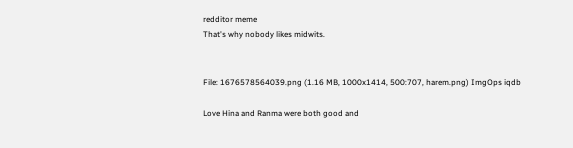redditor meme
That's why nobody likes midwits.


File: 1676578564039.png (1.16 MB, 1000x1414, 500:707, harem.png) ImgOps iqdb

Love Hina and Ranma were both good and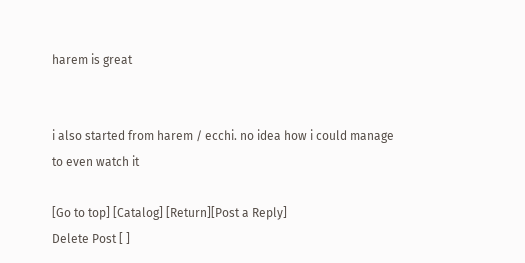harem is great


i also started from harem / ecchi. no idea how i could manage to even watch it

[Go to top] [Catalog] [Return][Post a Reply]
Delete Post [ ]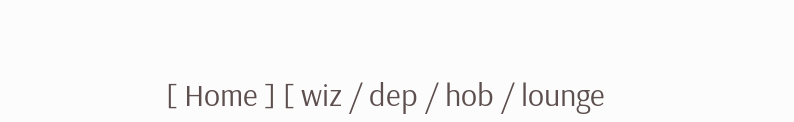[ Home ] [ wiz / dep / hob / lounge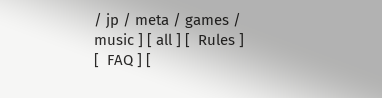/ jp / meta / games / music ] [ all ] [  Rules ] [  FAQ ] [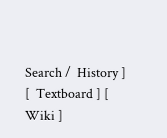Search /  History ] [  Textboard ] [  Wiki ]